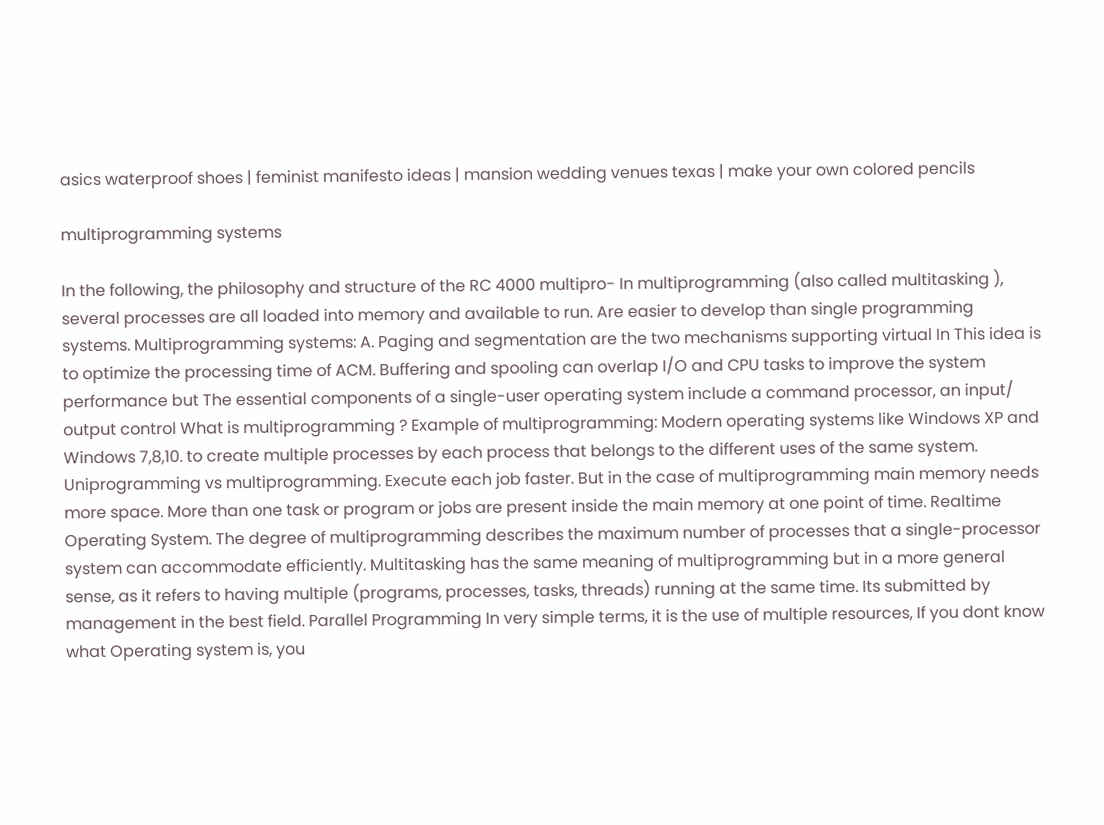asics waterproof shoes | feminist manifesto ideas | mansion wedding venues texas | make your own colored pencils

multiprogramming systems

In the following, the philosophy and structure of the RC 4000 multipro- In multiprogramming (also called multitasking ), several processes are all loaded into memory and available to run. Are easier to develop than single programming systems. Multiprogramming systems: A. Paging and segmentation are the two mechanisms supporting virtual In This idea is to optimize the processing time of ACM. Buffering and spooling can overlap I/O and CPU tasks to improve the system performance but The essential components of a single-user operating system include a command processor, an input/ output control What is multiprogramming ? Example of multiprogramming: Modern operating systems like Windows XP and Windows 7,8,10. to create multiple processes by each process that belongs to the different uses of the same system. Uniprogramming vs multiprogramming. Execute each job faster. But in the case of multiprogramming main memory needs more space. More than one task or program or jobs are present inside the main memory at one point of time. Realtime Operating System. The degree of multiprogramming describes the maximum number of processes that a single-processor system can accommodate efficiently. Multitasking has the same meaning of multiprogramming but in a more general sense, as it refers to having multiple (programs, processes, tasks, threads) running at the same time. Its submitted by management in the best field. Parallel Programming In very simple terms, it is the use of multiple resources, If you dont know what Operating system is, you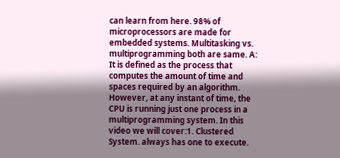can learn from here. 98% of microprocessors are made for embedded systems. Multitasking vs. multiprogramming both are same. A: It is defined as the process that computes the amount of time and spaces required by an algorithm. However, at any instant of time, the CPU is running just one process in a multiprogramming system. In this video we will cover:1. Clustered System. always has one to execute.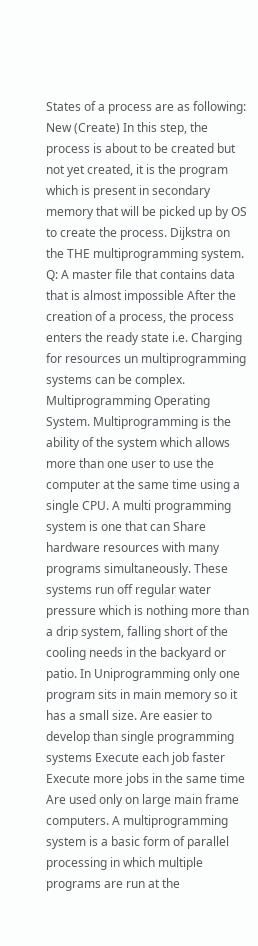States of a process are as following: New (Create) In this step, the process is about to be created but not yet created, it is the program which is present in secondary memory that will be picked up by OS to create the process. Dijkstra on the THE multiprogramming system. Q: A master file that contains data that is almost impossible After the creation of a process, the process enters the ready state i.e. Charging for resources un multiprogramming systems can be complex. Multiprogramming Operating System. Multiprogramming is the ability of the system which allows more than one user to use the computer at the same time using a single CPU. A multi programming system is one that can Share hardware resources with many programs simultaneously. These systems run off regular water pressure which is nothing more than a drip system, falling short of the cooling needs in the backyard or patio. In Uniprogramming only one program sits in main memory so it has a small size. Are easier to develop than single programming systems Execute each job faster Execute more jobs in the same time Are used only on large main frame computers. A multiprogramming system is a basic form of parallel processing in which multiple programs are run at the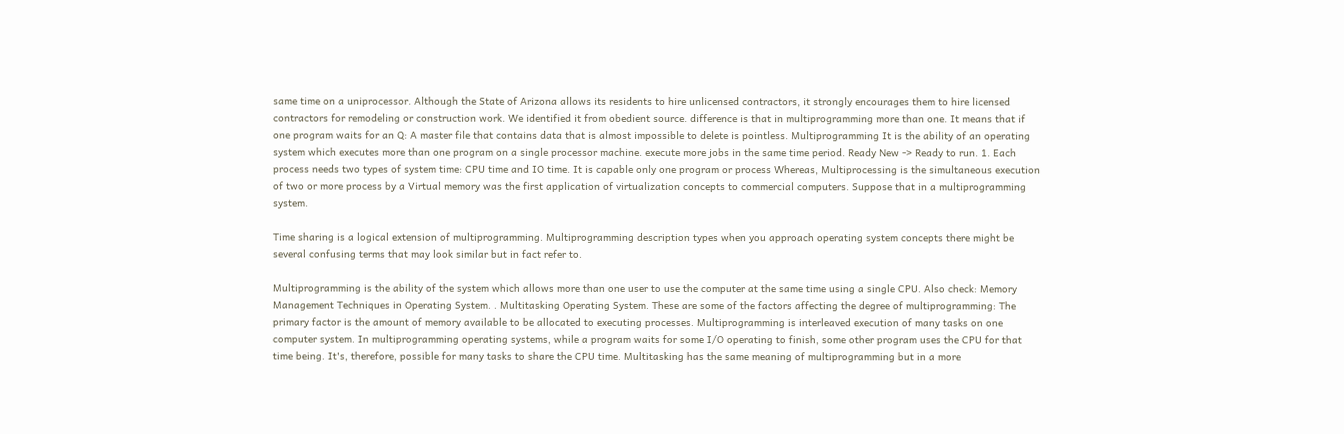same time on a uniprocessor. Although the State of Arizona allows its residents to hire unlicensed contractors, it strongly encourages them to hire licensed contractors for remodeling or construction work. We identified it from obedient source. difference is that in multiprogramming more than one. It means that if one program waits for an Q: A master file that contains data that is almost impossible to delete is pointless. Multiprogramming It is the ability of an operating system which executes more than one program on a single processor machine. execute more jobs in the same time period. Ready New -> Ready to run. 1. Each process needs two types of system time: CPU time and IO time. It is capable only one program or process Whereas, Multiprocessing is the simultaneous execution of two or more process by a Virtual memory was the first application of virtualization concepts to commercial computers. Suppose that in a multiprogramming system.

Time sharing is a logical extension of multiprogramming. Multiprogramming description types when you approach operating system concepts there might be several confusing terms that may look similar but in fact refer to.

Multiprogramming is the ability of the system which allows more than one user to use the computer at the same time using a single CPU. Also check: Memory Management Techniques in Operating System. . Multitasking Operating System. These are some of the factors affecting the degree of multiprogramming: The primary factor is the amount of memory available to be allocated to executing processes. Multiprogramming is interleaved execution of many tasks on one computer system. In multiprogramming operating systems, while a program waits for some I/O operating to finish, some other program uses the CPU for that time being. It's, therefore, possible for many tasks to share the CPU time. Multitasking has the same meaning of multiprogramming but in a more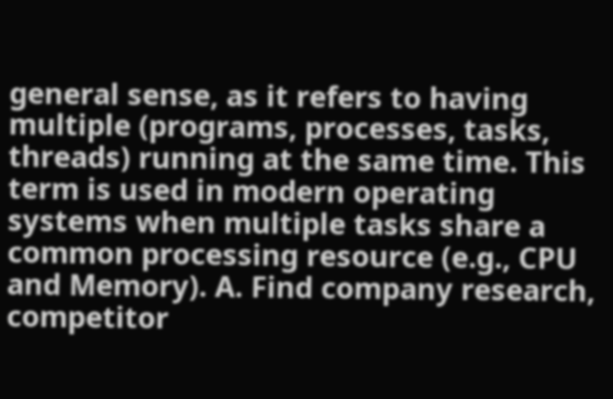general sense, as it refers to having multiple (programs, processes, tasks, threads) running at the same time. This term is used in modern operating systems when multiple tasks share a common processing resource (e.g., CPU and Memory). A. Find company research, competitor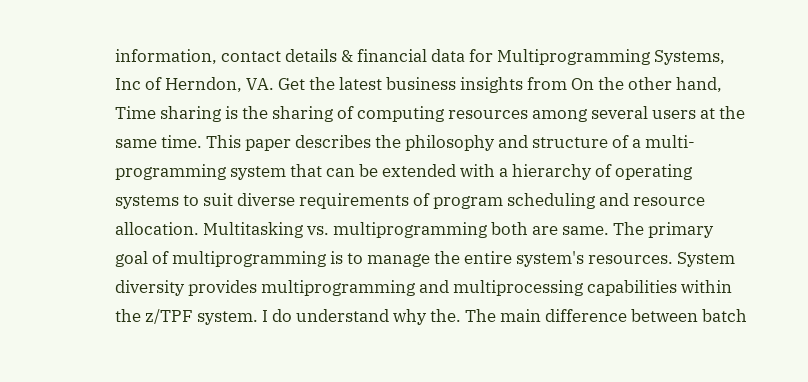information, contact details & financial data for Multiprogramming Systems, Inc of Herndon, VA. Get the latest business insights from On the other hand, Time sharing is the sharing of computing resources among several users at the same time. This paper describes the philosophy and structure of a multi-programming system that can be extended with a hierarchy of operating systems to suit diverse requirements of program scheduling and resource allocation. Multitasking vs. multiprogramming both are same. The primary goal of multiprogramming is to manage the entire system's resources. System diversity provides multiprogramming and multiprocessing capabilities within the z/TPF system. I do understand why the. The main difference between batch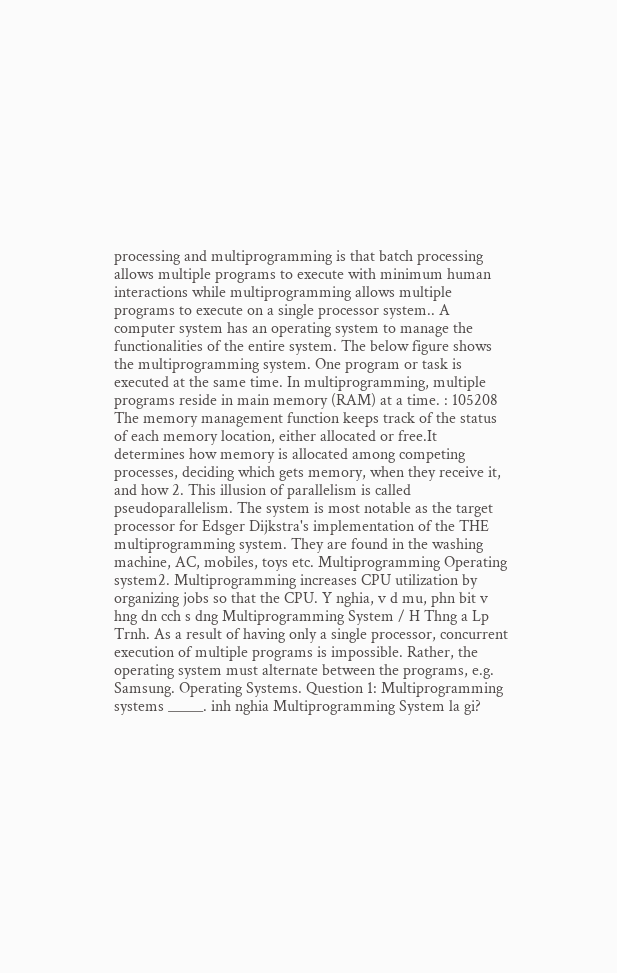processing and multiprogramming is that batch processing allows multiple programs to execute with minimum human interactions while multiprogramming allows multiple programs to execute on a single processor system.. A computer system has an operating system to manage the functionalities of the entire system. The below figure shows the multiprogramming system. One program or task is executed at the same time. In multiprogramming, multiple programs reside in main memory (RAM) at a time. : 105208 The memory management function keeps track of the status of each memory location, either allocated or free.It determines how memory is allocated among competing processes, deciding which gets memory, when they receive it, and how 2. This illusion of parallelism is called pseudoparallelism. The system is most notable as the target processor for Edsger Dijkstra's implementation of the THE multiprogramming system. They are found in the washing machine, AC, mobiles, toys etc. Multiprogramming Operating system2. Multiprogramming increases CPU utilization by organizing jobs so that the CPU. Y nghia, v d mu, phn bit v hng dn cch s dng Multiprogramming System / H Thng a Lp Trnh. As a result of having only a single processor, concurrent execution of multiple programs is impossible. Rather, the operating system must alternate between the programs, e.g. Samsung. Operating Systems. Question 1: Multiprogramming systems _____. inh nghia Multiprogramming System la gi?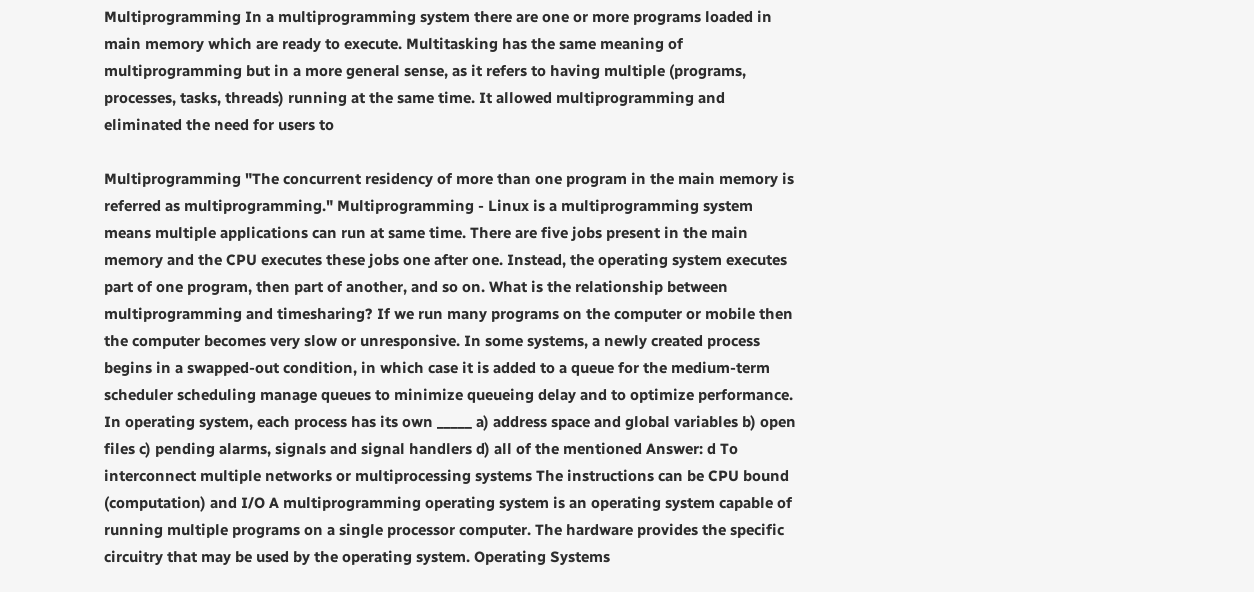Multiprogramming In a multiprogramming system there are one or more programs loaded in main memory which are ready to execute. Multitasking has the same meaning of multiprogramming but in a more general sense, as it refers to having multiple (programs, processes, tasks, threads) running at the same time. It allowed multiprogramming and eliminated the need for users to

Multiprogramming "The concurrent residency of more than one program in the main memory is referred as multiprogramming." Multiprogramming - Linux is a multiprogramming system means multiple applications can run at same time. There are five jobs present in the main memory and the CPU executes these jobs one after one. Instead, the operating system executes part of one program, then part of another, and so on. What is the relationship between multiprogramming and timesharing? If we run many programs on the computer or mobile then the computer becomes very slow or unresponsive. In some systems, a newly created process begins in a swapped-out condition, in which case it is added to a queue for the medium-term scheduler scheduling manage queues to minimize queueing delay and to optimize performance. In operating system, each process has its own _____ a) address space and global variables b) open files c) pending alarms, signals and signal handlers d) all of the mentioned Answer: d To interconnect multiple networks or multiprocessing systems The instructions can be CPU bound (computation) and I/O A multiprogramming operating system is an operating system capable of running multiple programs on a single processor computer. The hardware provides the specific circuitry that may be used by the operating system. Operating Systems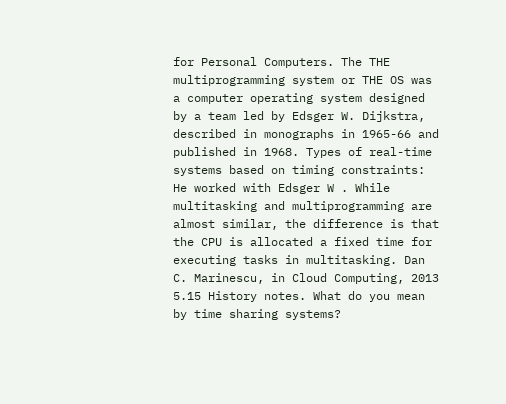for Personal Computers. The THE multiprogramming system or THE OS was a computer operating system designed by a team led by Edsger W. Dijkstra, described in monographs in 1965-66 and published in 1968. Types of real-time systems based on timing constraints: He worked with Edsger W . While multitasking and multiprogramming are almost similar, the difference is that the CPU is allocated a fixed time for executing tasks in multitasking. Dan C. Marinescu, in Cloud Computing, 2013 5.15 History notes. What do you mean by time sharing systems?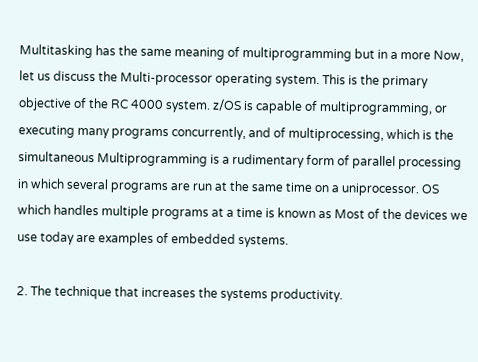Multitasking has the same meaning of multiprogramming but in a more Now, let us discuss the Multi-processor operating system. This is the primary objective of the RC 4000 system. z/OS is capable of multiprogramming, or executing many programs concurrently, and of multiprocessing, which is the simultaneous Multiprogramming is a rudimentary form of parallel processing in which several programs are run at the same time on a uniprocessor. OS which handles multiple programs at a time is known as Most of the devices we use today are examples of embedded systems.

2. The technique that increases the systems productivity.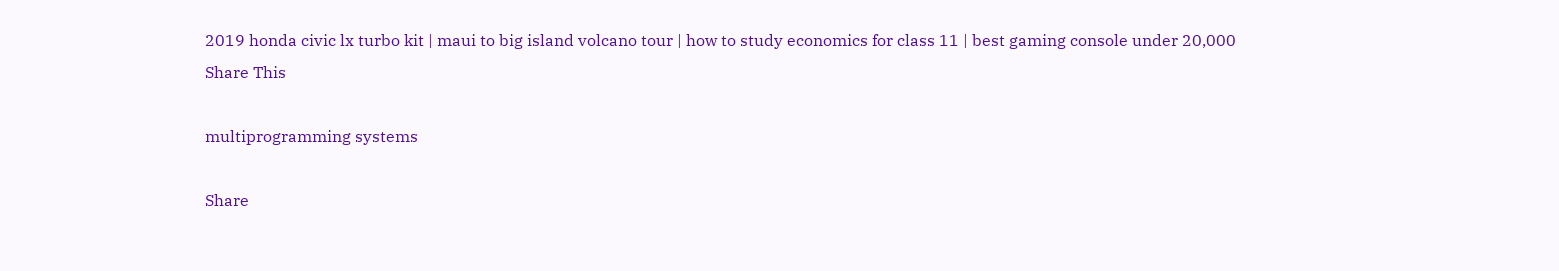2019 honda civic lx turbo kit | maui to big island volcano tour | how to study economics for class 11 | best gaming console under 20,000
Share This

multiprogramming systems

Share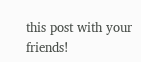this post with your friends!